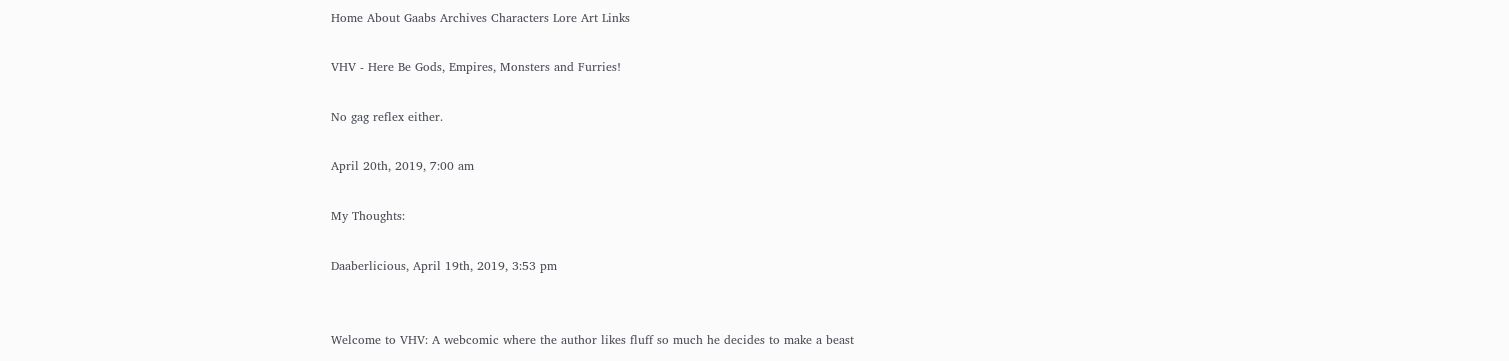Home About Gaabs Archives Characters Lore Art Links

VHV - Here Be Gods, Empires, Monsters and Furries!

No gag reflex either.

April 20th, 2019, 7:00 am

My Thoughts:

Daaberlicious, April 19th, 2019, 3:53 pm


Welcome to VHV: A webcomic where the author likes fluff so much he decides to make a beast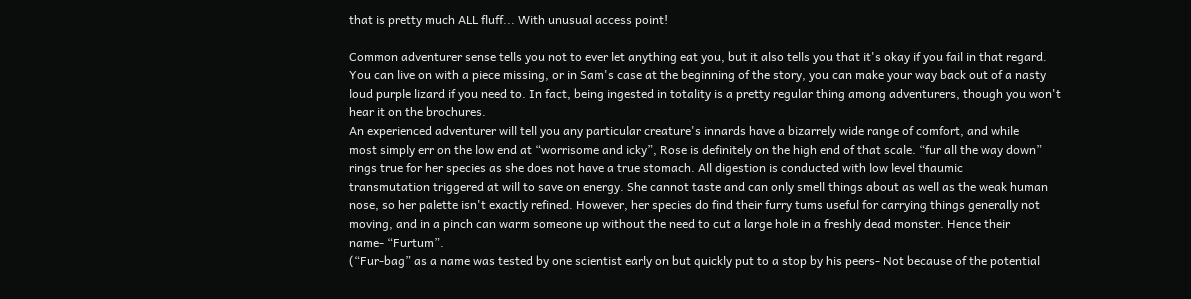that is pretty much ALL fluff... With unusual access point!

Common adventurer sense tells you not to ever let anything eat you, but it also tells you that it's okay if you fail in that regard.
You can live on with a piece missing, or in Sam's case at the beginning of the story, you can make your way back out of a nasty
loud purple lizard if you need to. In fact, being ingested in totality is a pretty regular thing among adventurers, though you won't
hear it on the brochures.
An experienced adventurer will tell you any particular creature's innards have a bizarrely wide range of comfort, and while
most simply err on the low end at “worrisome and icky”, Rose is definitely on the high end of that scale. “fur all the way down”
rings true for her species as she does not have a true stomach. All digestion is conducted with low level thaumic
transmutation triggered at will to save on energy. She cannot taste and can only smell things about as well as the weak human
nose, so her palette isn't exactly refined. However, her species do find their furry tums useful for carrying things generally not
moving, and in a pinch can warm someone up without the need to cut a large hole in a freshly dead monster. Hence their
name- “Furtum”.
(“Fur-bag” as a name was tested by one scientist early on but quickly put to a stop by his peers- Not because of the potential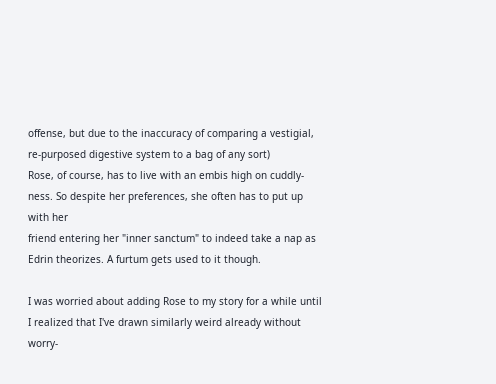offense, but due to the inaccuracy of comparing a vestigial, re-purposed digestive system to a bag of any sort)
Rose, of course, has to live with an embis high on cuddly-ness. So despite her preferences, she often has to put up with her
friend entering her "inner sanctum" to indeed take a nap as Edrin theorizes. A furtum gets used to it though.

I was worried about adding Rose to my story for a while until I realized that I've drawn similarly weird already without worry-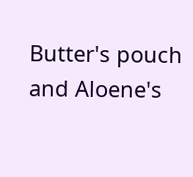Butter's pouch and Aloene's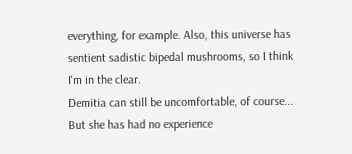everything, for example. Also, this universe has sentient sadistic bipedal mushrooms, so I think
I'm in the clear.
Demitia can still be uncomfortable, of course... But she has had no experience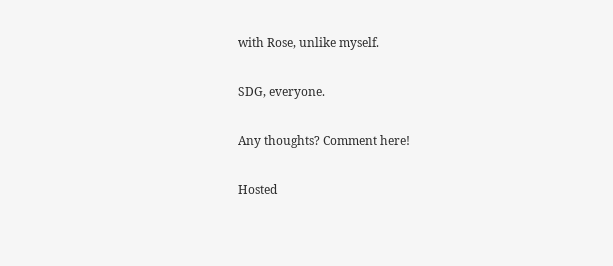with Rose, unlike myself.

SDG, everyone.

Any thoughts? Comment here!

Hosted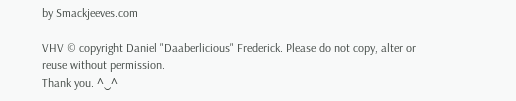by Smackjeeves.com

VHV © copyright Daniel "Daaberlicious" Frederick. Please do not copy, alter or reuse without permission.
Thank you. ^‿^